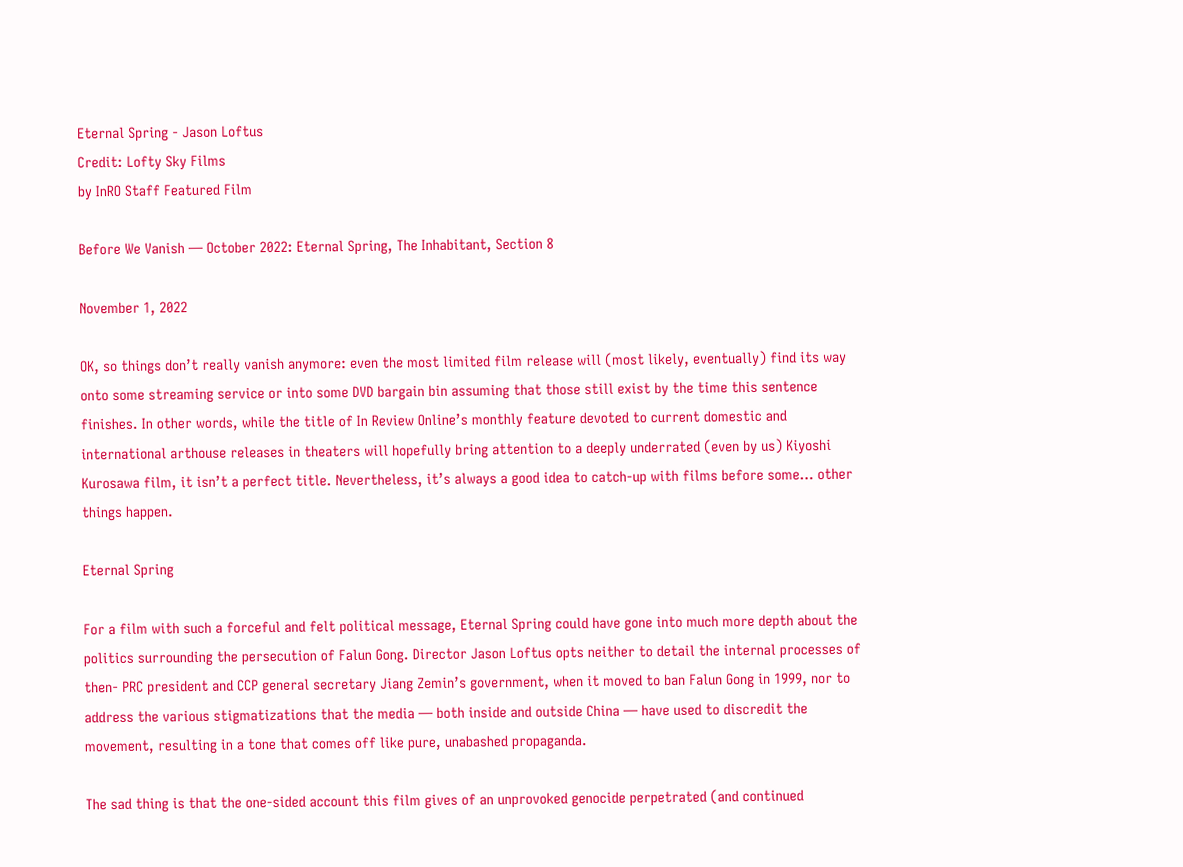Eternal Spring - Jason Loftus
Credit: Lofty Sky Films
by InRO Staff Featured Film

Before We Vanish — October 2022: Eternal Spring, The Inhabitant, Section 8

November 1, 2022

OK, so things don’t really vanish anymore: even the most limited film release will (most likely, eventually) find its way onto some streaming service or into some DVD bargain bin assuming that those still exist by the time this sentence finishes. In other words, while the title of In Review Online’s monthly feature devoted to current domestic and international arthouse releases in theaters will hopefully bring attention to a deeply underrated (even by us) Kiyoshi Kurosawa film, it isn’t a perfect title. Nevertheless, it’s always a good idea to catch-up with films before some… other things happen.

Eternal Spring

For a film with such a forceful and felt political message, Eternal Spring could have gone into much more depth about the politics surrounding the persecution of Falun Gong. Director Jason Loftus opts neither to detail the internal processes of then- PRC president and CCP general secretary Jiang Zemin’s government, when it moved to ban Falun Gong in 1999, nor to address the various stigmatizations that the media — both inside and outside China — have used to discredit the movement, resulting in a tone that comes off like pure, unabashed propaganda.

The sad thing is that the one-sided account this film gives of an unprovoked genocide perpetrated (and continued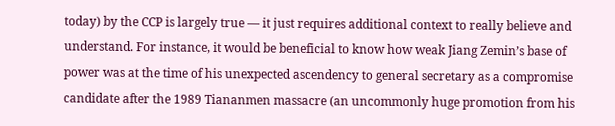today) by the CCP is largely true — it just requires additional context to really believe and understand. For instance, it would be beneficial to know how weak Jiang Zemin’s base of power was at the time of his unexpected ascendency to general secretary as a compromise candidate after the 1989 Tiananmen massacre (an uncommonly huge promotion from his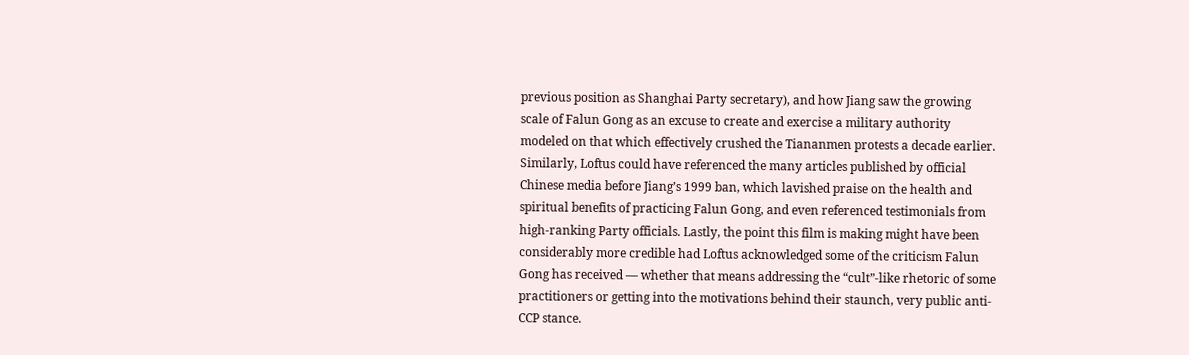previous position as Shanghai Party secretary), and how Jiang saw the growing scale of Falun Gong as an excuse to create and exercise a military authority modeled on that which effectively crushed the Tiananmen protests a decade earlier. Similarly, Loftus could have referenced the many articles published by official Chinese media before Jiang’s 1999 ban, which lavished praise on the health and spiritual benefits of practicing Falun Gong, and even referenced testimonials from high-ranking Party officials. Lastly, the point this film is making might have been considerably more credible had Loftus acknowledged some of the criticism Falun Gong has received — whether that means addressing the “cult”-like rhetoric of some practitioners or getting into the motivations behind their staunch, very public anti-CCP stance.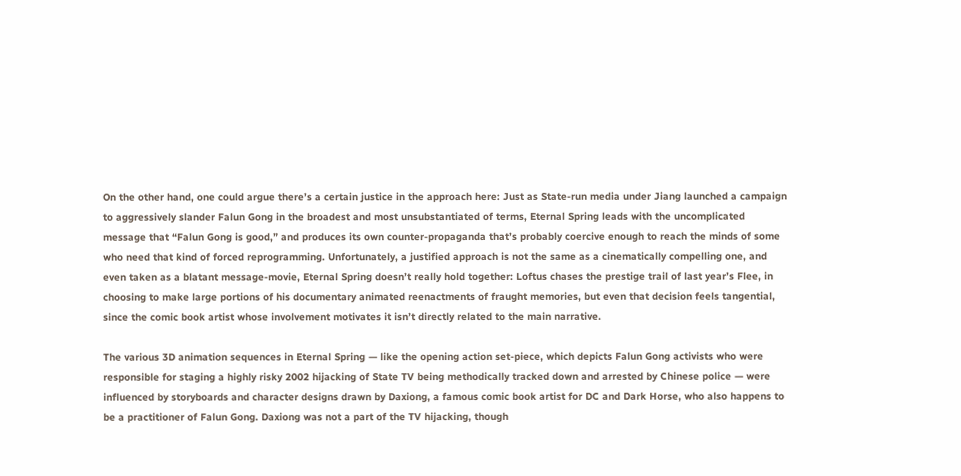On the other hand, one could argue there’s a certain justice in the approach here: Just as State-run media under Jiang launched a campaign to aggressively slander Falun Gong in the broadest and most unsubstantiated of terms, Eternal Spring leads with the uncomplicated message that “Falun Gong is good,” and produces its own counter-propaganda that’s probably coercive enough to reach the minds of some who need that kind of forced reprogramming. Unfortunately, a justified approach is not the same as a cinematically compelling one, and even taken as a blatant message-movie, Eternal Spring doesn’t really hold together: Loftus chases the prestige trail of last year’s Flee, in choosing to make large portions of his documentary animated reenactments of fraught memories, but even that decision feels tangential, since the comic book artist whose involvement motivates it isn’t directly related to the main narrative.

The various 3D animation sequences in Eternal Spring — like the opening action set-piece, which depicts Falun Gong activists who were responsible for staging a highly risky 2002 hijacking of State TV being methodically tracked down and arrested by Chinese police — were influenced by storyboards and character designs drawn by Daxiong, a famous comic book artist for DC and Dark Horse, who also happens to be a practitioner of Falun Gong. Daxiong was not a part of the TV hijacking, though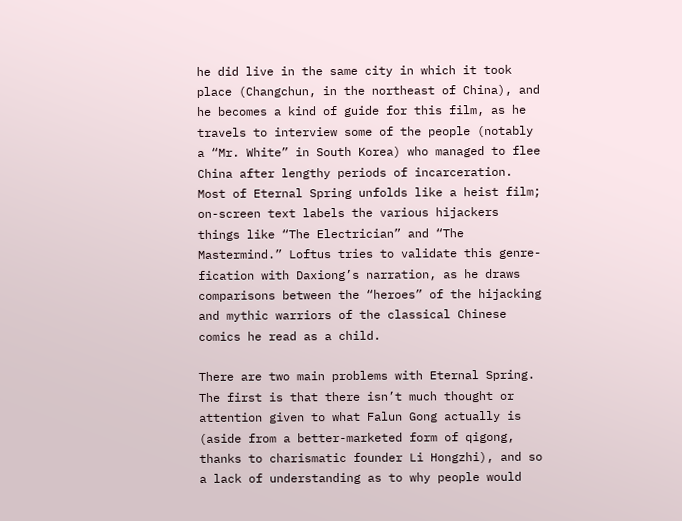he did live in the same city in which it took place (Changchun, in the northeast of China), and he becomes a kind of guide for this film, as he travels to interview some of the people (notably a “Mr. White” in South Korea) who managed to flee China after lengthy periods of incarceration. Most of Eternal Spring unfolds like a heist film; on-screen text labels the various hijackers things like “The Electrician” and “The Mastermind.” Loftus tries to validate this genre-fication with Daxiong’s narration, as he draws comparisons between the “heroes” of the hijacking and mythic warriors of the classical Chinese comics he read as a child.

There are two main problems with Eternal Spring. The first is that there isn’t much thought or attention given to what Falun Gong actually is (aside from a better-marketed form of qigong, thanks to charismatic founder Li Hongzhi), and so a lack of understanding as to why people would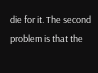die for it. The second problem is that the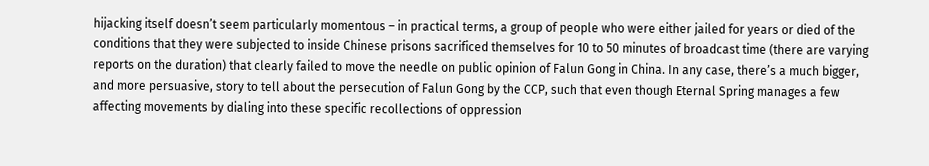hijacking itself doesn’t seem particularly momentous – in practical terms, a group of people who were either jailed for years or died of the conditions that they were subjected to inside Chinese prisons sacrificed themselves for 10 to 50 minutes of broadcast time (there are varying reports on the duration) that clearly failed to move the needle on public opinion of Falun Gong in China. In any case, there’s a much bigger, and more persuasive, story to tell about the persecution of Falun Gong by the CCP, such that even though Eternal Spring manages a few affecting movements by dialing into these specific recollections of oppression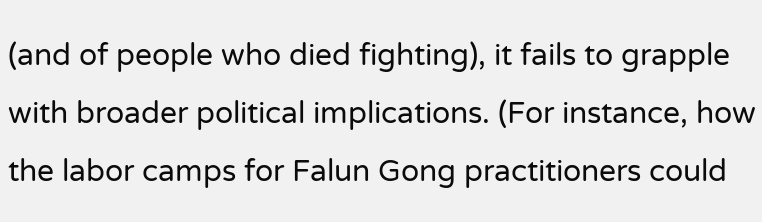(and of people who died fighting), it fails to grapple with broader political implications. (For instance, how the labor camps for Falun Gong practitioners could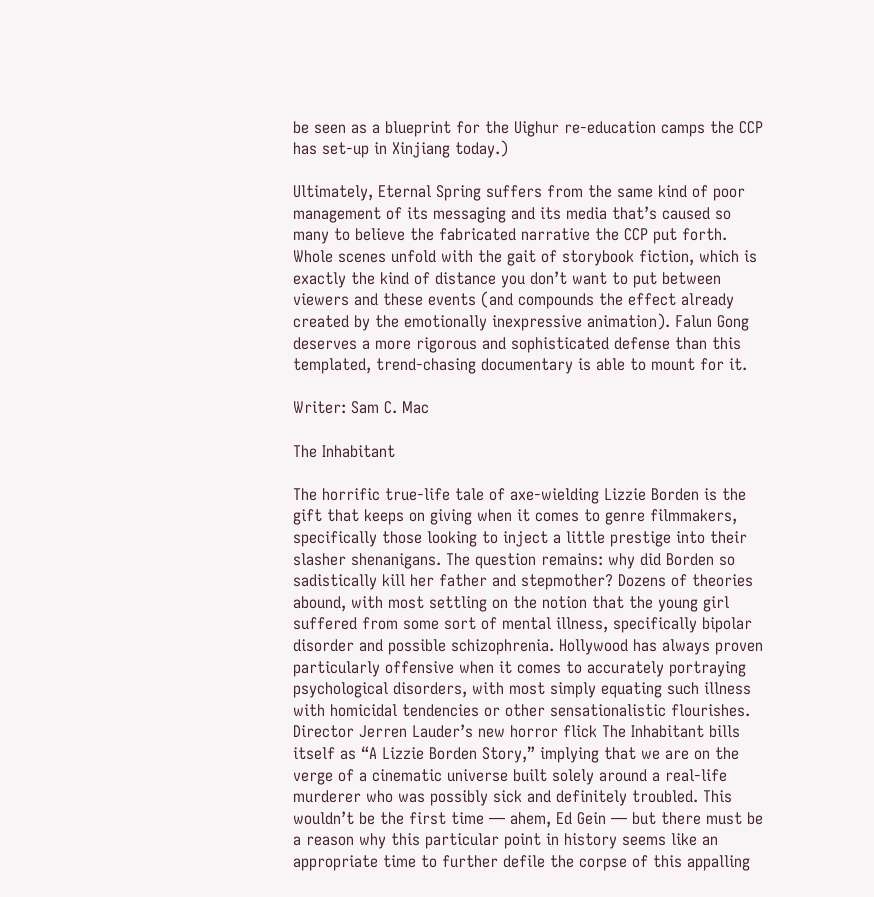be seen as a blueprint for the Uighur re-education camps the CCP has set-up in Xinjiang today.)

Ultimately, Eternal Spring suffers from the same kind of poor management of its messaging and its media that’s caused so many to believe the fabricated narrative the CCP put forth. Whole scenes unfold with the gait of storybook fiction, which is exactly the kind of distance you don’t want to put between viewers and these events (and compounds the effect already created by the emotionally inexpressive animation). Falun Gong deserves a more rigorous and sophisticated defense than this templated, trend-chasing documentary is able to mount for it.

Writer: Sam C. Mac

The Inhabitant

The horrific true-life tale of axe-wielding Lizzie Borden is the gift that keeps on giving when it comes to genre filmmakers, specifically those looking to inject a little prestige into their slasher shenanigans. The question remains: why did Borden so sadistically kill her father and stepmother? Dozens of theories abound, with most settling on the notion that the young girl suffered from some sort of mental illness, specifically bipolar disorder and possible schizophrenia. Hollywood has always proven particularly offensive when it comes to accurately portraying psychological disorders, with most simply equating such illness with homicidal tendencies or other sensationalistic flourishes. Director Jerren Lauder’s new horror flick The Inhabitant bills itself as “A Lizzie Borden Story,” implying that we are on the verge of a cinematic universe built solely around a real-life murderer who was possibly sick and definitely troubled. This wouldn’t be the first time — ahem, Ed Gein — but there must be a reason why this particular point in history seems like an appropriate time to further defile the corpse of this appalling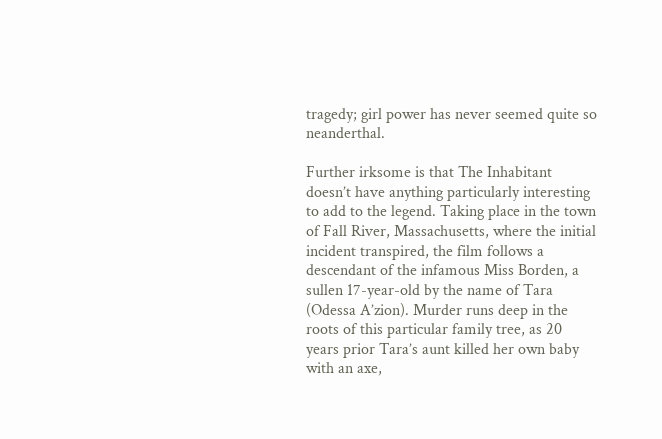tragedy; girl power has never seemed quite so neanderthal.

Further irksome is that The Inhabitant doesn’t have anything particularly interesting to add to the legend. Taking place in the town of Fall River, Massachusetts, where the initial incident transpired, the film follows a descendant of the infamous Miss Borden, a sullen 17-year-old by the name of Tara (Odessa A’zion). Murder runs deep in the roots of this particular family tree, as 20 years prior Tara’s aunt killed her own baby with an axe,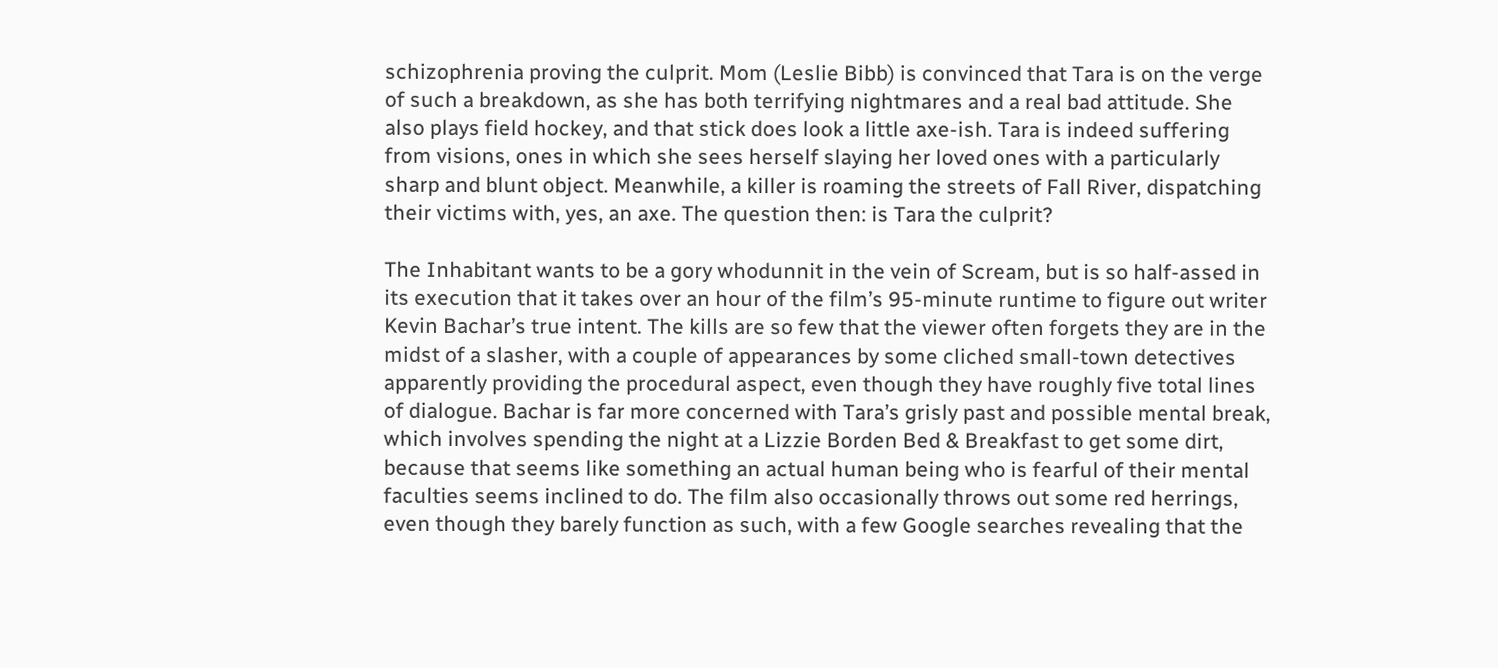schizophrenia proving the culprit. Mom (Leslie Bibb) is convinced that Tara is on the verge of such a breakdown, as she has both terrifying nightmares and a real bad attitude. She also plays field hockey, and that stick does look a little axe-ish. Tara is indeed suffering from visions, ones in which she sees herself slaying her loved ones with a particularly sharp and blunt object. Meanwhile, a killer is roaming the streets of Fall River, dispatching their victims with, yes, an axe. The question then: is Tara the culprit?

The Inhabitant wants to be a gory whodunnit in the vein of Scream, but is so half-assed in its execution that it takes over an hour of the film’s 95-minute runtime to figure out writer Kevin Bachar’s true intent. The kills are so few that the viewer often forgets they are in the midst of a slasher, with a couple of appearances by some cliched small-town detectives apparently providing the procedural aspect, even though they have roughly five total lines of dialogue. Bachar is far more concerned with Tara’s grisly past and possible mental break, which involves spending the night at a Lizzie Borden Bed & Breakfast to get some dirt, because that seems like something an actual human being who is fearful of their mental faculties seems inclined to do. The film also occasionally throws out some red herrings, even though they barely function as such, with a few Google searches revealing that the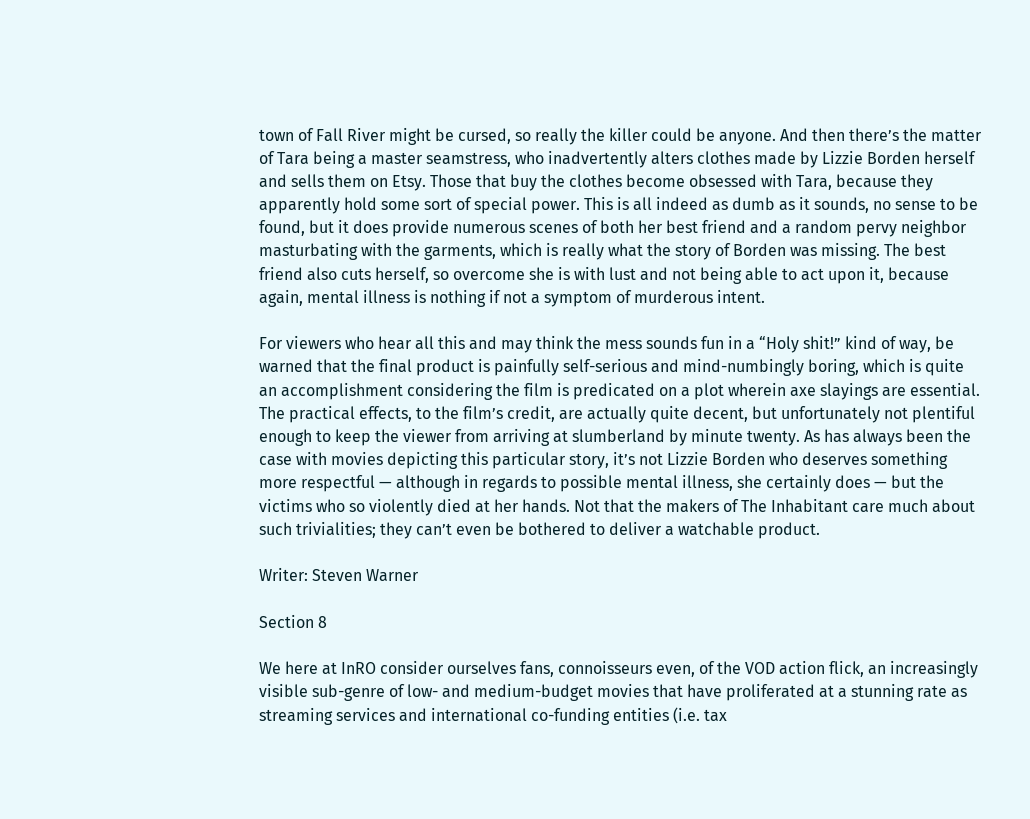town of Fall River might be cursed, so really the killer could be anyone. And then there’s the matter of Tara being a master seamstress, who inadvertently alters clothes made by Lizzie Borden herself and sells them on Etsy. Those that buy the clothes become obsessed with Tara, because they apparently hold some sort of special power. This is all indeed as dumb as it sounds, no sense to be found, but it does provide numerous scenes of both her best friend and a random pervy neighbor masturbating with the garments, which is really what the story of Borden was missing. The best friend also cuts herself, so overcome she is with lust and not being able to act upon it, because again, mental illness is nothing if not a symptom of murderous intent.

For viewers who hear all this and may think the mess sounds fun in a “Holy shit!” kind of way, be warned that the final product is painfully self-serious and mind-numbingly boring, which is quite an accomplishment considering the film is predicated on a plot wherein axe slayings are essential. The practical effects, to the film’s credit, are actually quite decent, but unfortunately not plentiful enough to keep the viewer from arriving at slumberland by minute twenty. As has always been the case with movies depicting this particular story, it’s not Lizzie Borden who deserves something more respectful — although in regards to possible mental illness, she certainly does — but the victims who so violently died at her hands. Not that the makers of The Inhabitant care much about such trivialities; they can’t even be bothered to deliver a watchable product.

Writer: Steven Warner

Section 8

We here at InRO consider ourselves fans, connoisseurs even, of the VOD action flick, an increasingly visible sub-genre of low- and medium-budget movies that have proliferated at a stunning rate as streaming services and international co-funding entities (i.e. tax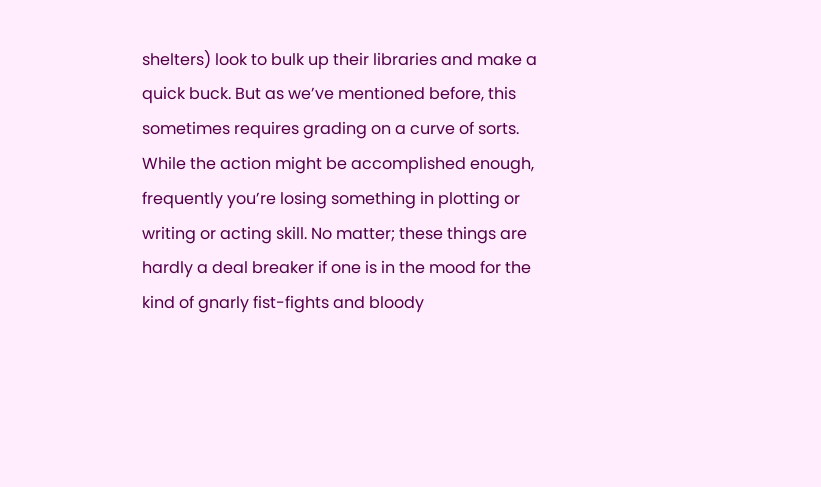shelters) look to bulk up their libraries and make a quick buck. But as we’ve mentioned before, this sometimes requires grading on a curve of sorts. While the action might be accomplished enough, frequently you’re losing something in plotting or writing or acting skill. No matter; these things are hardly a deal breaker if one is in the mood for the kind of gnarly fist-fights and bloody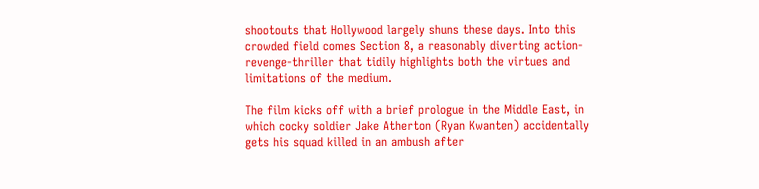shootouts that Hollywood largely shuns these days. Into this crowded field comes Section 8, a reasonably diverting action-revenge-thriller that tidily highlights both the virtues and limitations of the medium.

The film kicks off with a brief prologue in the Middle East, in which cocky soldier Jake Atherton (Ryan Kwanten) accidentally gets his squad killed in an ambush after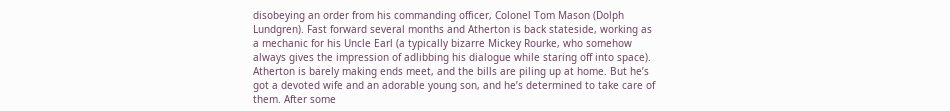disobeying an order from his commanding officer, Colonel Tom Mason (Dolph Lundgren). Fast forward several months and Atherton is back stateside, working as a mechanic for his Uncle Earl (a typically bizarre Mickey Rourke, who somehow always gives the impression of adlibbing his dialogue while staring off into space). Atherton is barely making ends meet, and the bills are piling up at home. But he’s got a devoted wife and an adorable young son, and he’s determined to take care of them. After some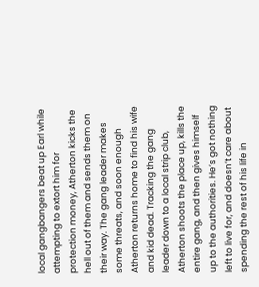local gangbangers beat up Earl while attempting to extort him for protection money, Atherton kicks the hell out of them and sends them on their way. The gang leader makes some threats, and soon enough Atherton returns home to find his wife and kid dead. Tracking the gang leader down to a local strip club, Atherton shoots the place up, kills the entire gang, and then gives himself up to the authorities. He’s got nothing left to live for, and doesn’t care about spending the rest of his life in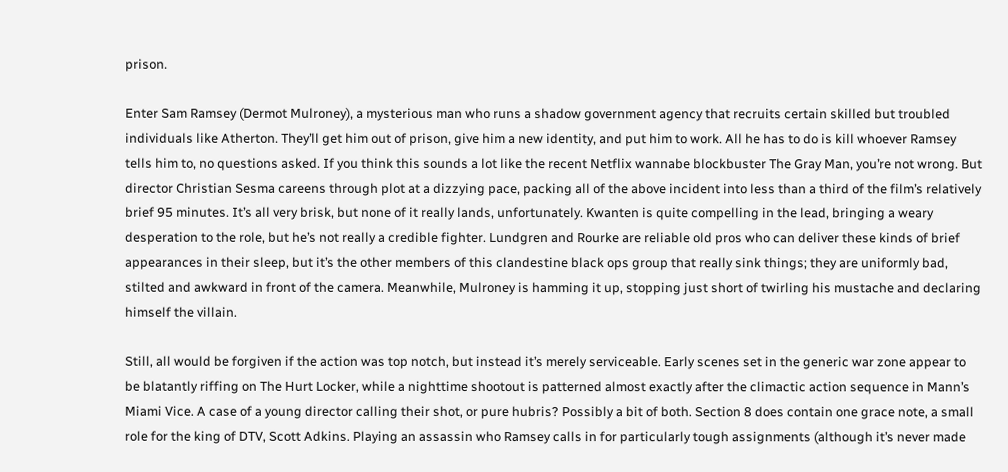prison.

Enter Sam Ramsey (Dermot Mulroney), a mysterious man who runs a shadow government agency that recruits certain skilled but troubled individuals like Atherton. They’ll get him out of prison, give him a new identity, and put him to work. All he has to do is kill whoever Ramsey tells him to, no questions asked. If you think this sounds a lot like the recent Netflix wannabe blockbuster The Gray Man, you’re not wrong. But director Christian Sesma careens through plot at a dizzying pace, packing all of the above incident into less than a third of the film’s relatively brief 95 minutes. It’s all very brisk, but none of it really lands, unfortunately. Kwanten is quite compelling in the lead, bringing a weary desperation to the role, but he’s not really a credible fighter. Lundgren and Rourke are reliable old pros who can deliver these kinds of brief appearances in their sleep, but it’s the other members of this clandestine black ops group that really sink things; they are uniformly bad, stilted and awkward in front of the camera. Meanwhile, Mulroney is hamming it up, stopping just short of twirling his mustache and declaring himself the villain.

Still, all would be forgiven if the action was top notch, but instead it’s merely serviceable. Early scenes set in the generic war zone appear to be blatantly riffing on The Hurt Locker, while a nighttime shootout is patterned almost exactly after the climactic action sequence in Mann’s Miami Vice. A case of a young director calling their shot, or pure hubris? Possibly a bit of both. Section 8 does contain one grace note, a small role for the king of DTV, Scott Adkins. Playing an assassin who Ramsey calls in for particularly tough assignments (although it’s never made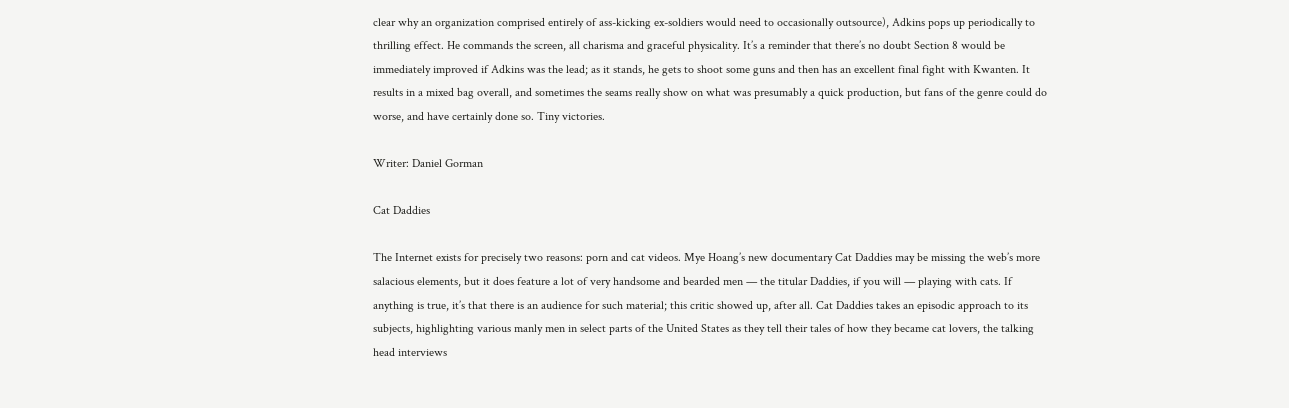clear why an organization comprised entirely of ass-kicking ex-soldiers would need to occasionally outsource), Adkins pops up periodically to thrilling effect. He commands the screen, all charisma and graceful physicality. It’s a reminder that there’s no doubt Section 8 would be immediately improved if Adkins was the lead; as it stands, he gets to shoot some guns and then has an excellent final fight with Kwanten. It results in a mixed bag overall, and sometimes the seams really show on what was presumably a quick production, but fans of the genre could do worse, and have certainly done so. Tiny victories.

Writer: Daniel Gorman

Cat Daddies

The Internet exists for precisely two reasons: porn and cat videos. Mye Hoang’s new documentary Cat Daddies may be missing the web’s more salacious elements, but it does feature a lot of very handsome and bearded men — the titular Daddies, if you will — playing with cats. If anything is true, it’s that there is an audience for such material; this critic showed up, after all. Cat Daddies takes an episodic approach to its subjects, highlighting various manly men in select parts of the United States as they tell their tales of how they became cat lovers, the talking head interviews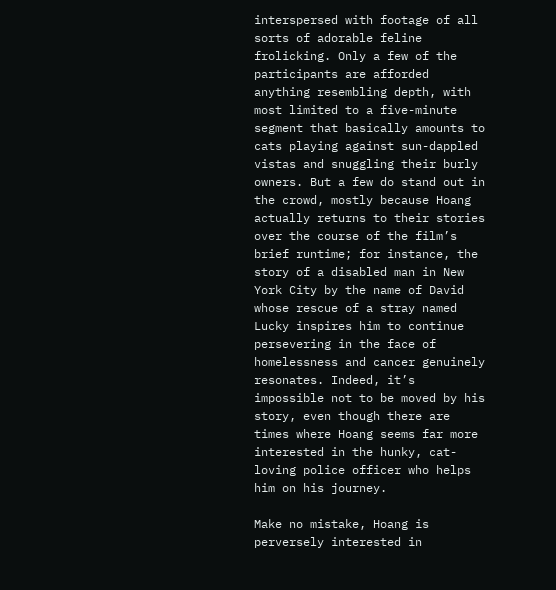interspersed with footage of all sorts of adorable feline frolicking. Only a few of the participants are afforded anything resembling depth, with most limited to a five-minute segment that basically amounts to cats playing against sun-dappled vistas and snuggling their burly owners. But a few do stand out in the crowd, mostly because Hoang actually returns to their stories over the course of the film’s brief runtime; for instance, the story of a disabled man in New York City by the name of David whose rescue of a stray named Lucky inspires him to continue persevering in the face of homelessness and cancer genuinely resonates. Indeed, it’s impossible not to be moved by his story, even though there are times where Hoang seems far more interested in the hunky, cat-loving police officer who helps him on his journey.

Make no mistake, Hoang is perversely interested in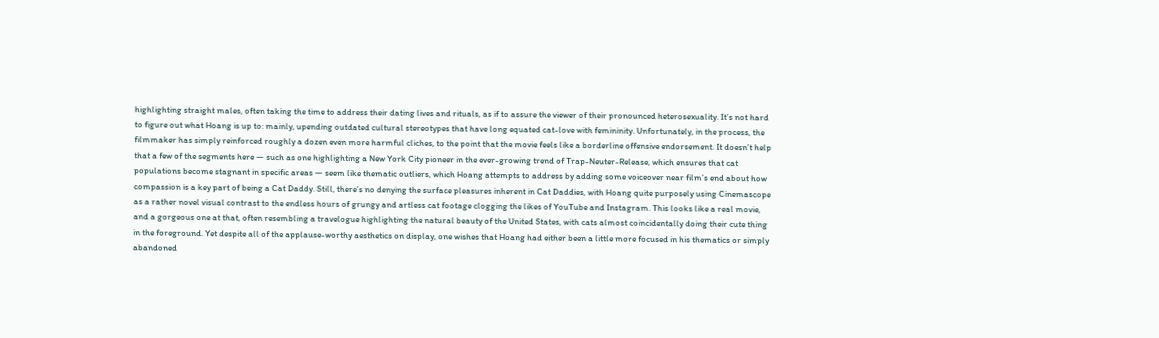highlighting straight males, often taking the time to address their dating lives and rituals, as if to assure the viewer of their pronounced heterosexuality. It’s not hard to figure out what Hoang is up to: mainly, upending outdated cultural stereotypes that have long equated cat-love with femininity. Unfortunately, in the process, the filmmaker has simply reinforced roughly a dozen even more harmful cliches, to the point that the movie feels like a borderline offensive endorsement. It doesn’t help that a few of the segments here — such as one highlighting a New York City pioneer in the ever-growing trend of Trap-Neuter-Release, which ensures that cat populations become stagnant in specific areas — seem like thematic outliers, which Hoang attempts to address by adding some voiceover near film’s end about how compassion is a key part of being a Cat Daddy. Still, there’s no denying the surface pleasures inherent in Cat Daddies, with Hoang quite purposely using Cinemascope as a rather novel visual contrast to the endless hours of grungy and artless cat footage clogging the likes of YouTube and Instagram. This looks like a real movie, and a gorgeous one at that, often resembling a travelogue highlighting the natural beauty of the United States, with cats almost coincidentally doing their cute thing in the foreground. Yet despite all of the applause-worthy aesthetics on display, one wishes that Hoang had either been a little more focused in his thematics or simply abandoned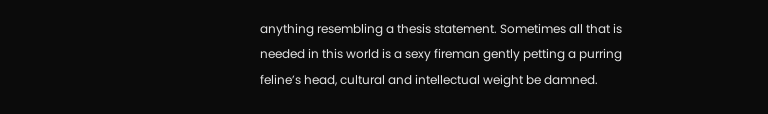anything resembling a thesis statement. Sometimes all that is needed in this world is a sexy fireman gently petting a purring feline’s head, cultural and intellectual weight be damned.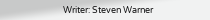Writer: Steven Warner